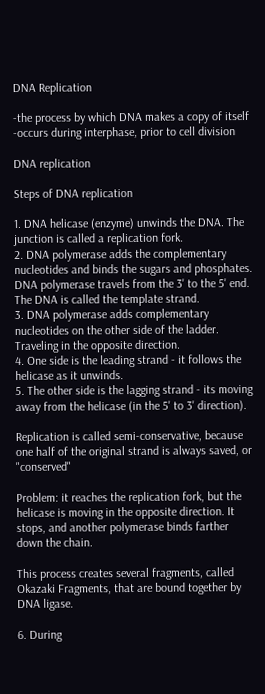DNA Replication

-the process by which DNA makes a copy of itself
-occurs during interphase, prior to cell division

DNA replication

Steps of DNA replication

1. DNA helicase (enzyme) unwinds the DNA. The junction is called a replication fork.
2. DNA polymerase adds the complementary nucleotides and binds the sugars and phosphates. DNA polymerase travels from the 3' to the 5' end.  The DNA is called the template strand.
3. DNA polymerase adds complementary nucleotides on the other side of the ladder. Traveling in the opposite direction.
4. One side is the leading strand - it follows the helicase as it unwinds.
5. The other side is the lagging strand - its moving away from the helicase (in the 5' to 3' direction).

Replication is called semi-conservative, because one half of the original strand is always saved, or "conserved"

Problem: it reaches the replication fork, but the helicase is moving in the opposite direction. It stops, and another polymerase binds farther down the chain.

This process creates several fragments, called Okazaki Fragments, that are bound together by DNA ligase.

6. During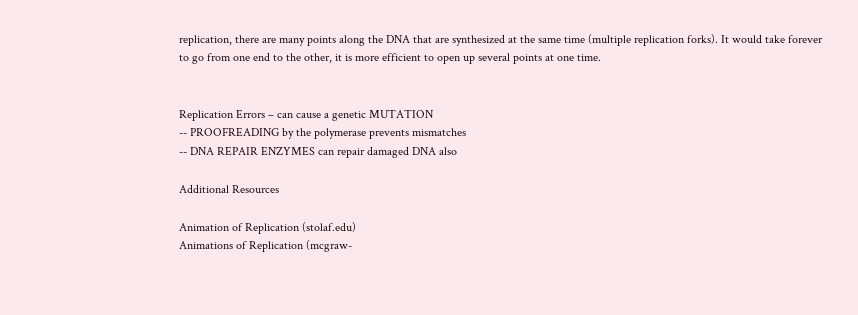replication, there are many points along the DNA that are synthesized at the same time (multiple replication forks). It would take forever to go from one end to the other, it is more efficient to open up several points at one time.


Replication Errors – can cause a genetic MUTATION
-- PROOFREADING by the polymerase prevents mismatches
-- DNA REPAIR ENZYMES can repair damaged DNA also

Additional Resources

Animation of Replication (stolaf.edu)
Animations of Replication (mcgraw-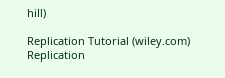hill)

Replication Tutorial (wiley.com)
Replication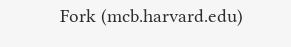Fork (mcb.harvard.edu)